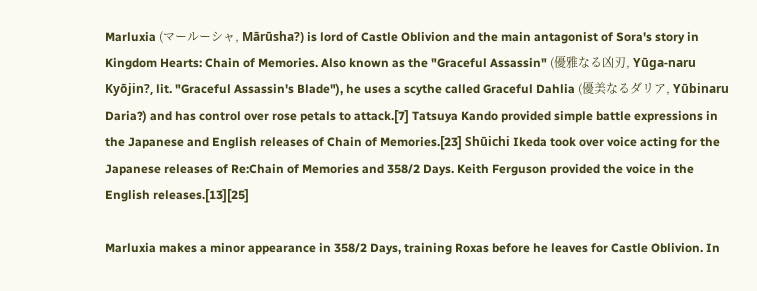Marluxia (マールーシャ, Mārūsha?) is lord of Castle Oblivion and the main antagonist of Sora's story in Kingdom Hearts: Chain of Memories. Also known as the "Graceful Assassin" (優雅なる凶刃, Yūga-naru Kyōjin?, lit. "Graceful Assassin's Blade"), he uses a scythe called Graceful Dahlia (優美なるダリア, Yūbinaru Daria?) and has control over rose petals to attack.[7] Tatsuya Kando provided simple battle expressions in the Japanese and English releases of Chain of Memories.[23] Shūichi Ikeda took over voice acting for the Japanese releases of Re:Chain of Memories and 358/2 Days. Keith Ferguson provided the voice in the English releases.[13][25]

Marluxia makes a minor appearance in 358/2 Days, training Roxas before he leaves for Castle Oblivion. In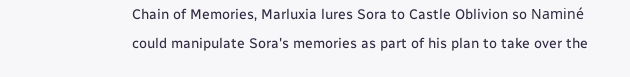Chain of Memories, Marluxia lures Sora to Castle Oblivion so Naminé could manipulate Sora's memories as part of his plan to take over the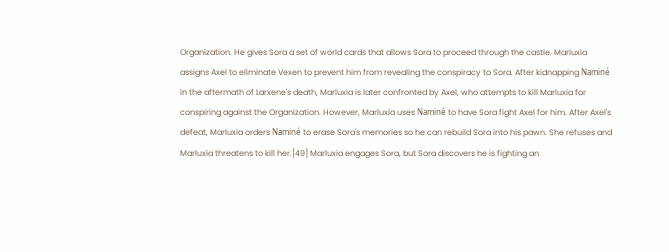Organization. He gives Sora a set of world cards that allows Sora to proceed through the castle. Marluxia assigns Axel to eliminate Vexen to prevent him from revealing the conspiracy to Sora. After kidnapping Naminé in the aftermath of Larxene's death, Marluxia is later confronted by Axel, who attempts to kill Marluxia for conspiring against the Organization. However, Marluxia uses Naminé to have Sora fight Axel for him. After Axel's defeat, Marluxia orders Naminé to erase Sora's memories so he can rebuild Sora into his pawn. She refuses and Marluxia threatens to kill her.[49] Marluxia engages Sora, but Sora discovers he is fighting an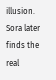illusion. Sora later finds the real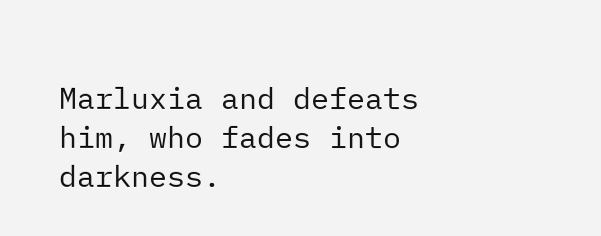Marluxia and defeats him, who fades into darkness.